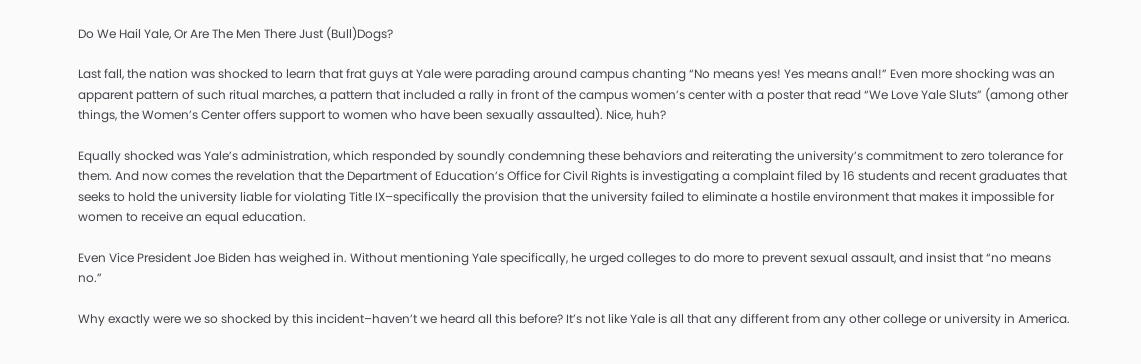Do We Hail Yale, Or Are The Men There Just (Bull)Dogs?

Last fall, the nation was shocked to learn that frat guys at Yale were parading around campus chanting “No means yes! Yes means anal!” Even more shocking was an apparent pattern of such ritual marches, a pattern that included a rally in front of the campus women’s center with a poster that read “We Love Yale Sluts” (among other things, the Women’s Center offers support to women who have been sexually assaulted). Nice, huh?

Equally shocked was Yale’s administration, which responded by soundly condemning these behaviors and reiterating the university’s commitment to zero tolerance for them. And now comes the revelation that the Department of Education’s Office for Civil Rights is investigating a complaint filed by 16 students and recent graduates that seeks to hold the university liable for violating Title IX–specifically the provision that the university failed to eliminate a hostile environment that makes it impossible for women to receive an equal education.

Even Vice President Joe Biden has weighed in. Without mentioning Yale specifically, he urged colleges to do more to prevent sexual assault, and insist that “no means no.”

Why exactly were we so shocked by this incident–haven’t we heard all this before? It’s not like Yale is all that any different from any other college or university in America.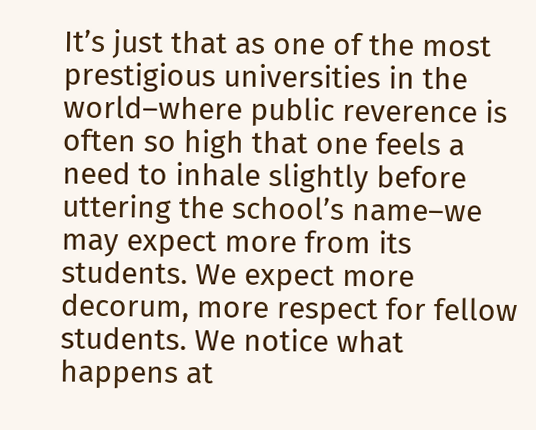It’s just that as one of the most prestigious universities in the world–where public reverence is often so high that one feels a need to inhale slightly before uttering the school’s name–we may expect more from its students. We expect more decorum, more respect for fellow students. We notice what happens at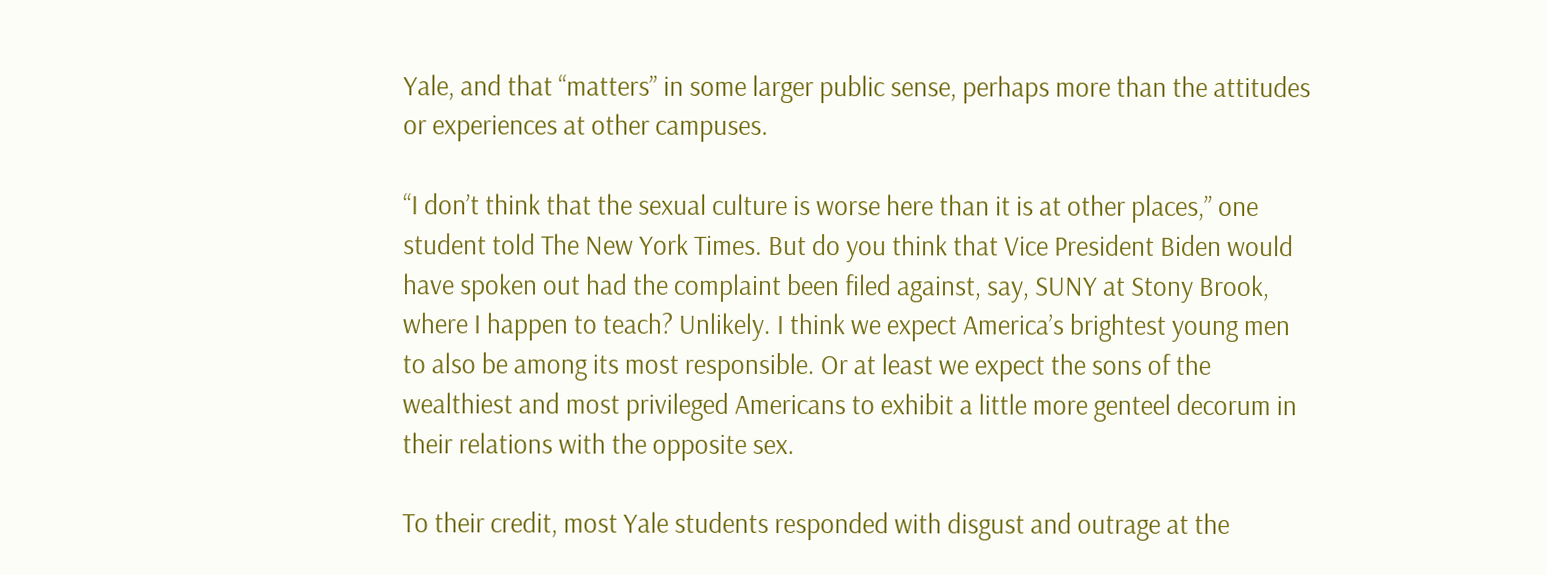Yale, and that “matters” in some larger public sense, perhaps more than the attitudes or experiences at other campuses.

“I don’t think that the sexual culture is worse here than it is at other places,” one student told The New York Times. But do you think that Vice President Biden would have spoken out had the complaint been filed against, say, SUNY at Stony Brook, where I happen to teach? Unlikely. I think we expect America’s brightest young men to also be among its most responsible. Or at least we expect the sons of the wealthiest and most privileged Americans to exhibit a little more genteel decorum in their relations with the opposite sex.

To their credit, most Yale students responded with disgust and outrage at the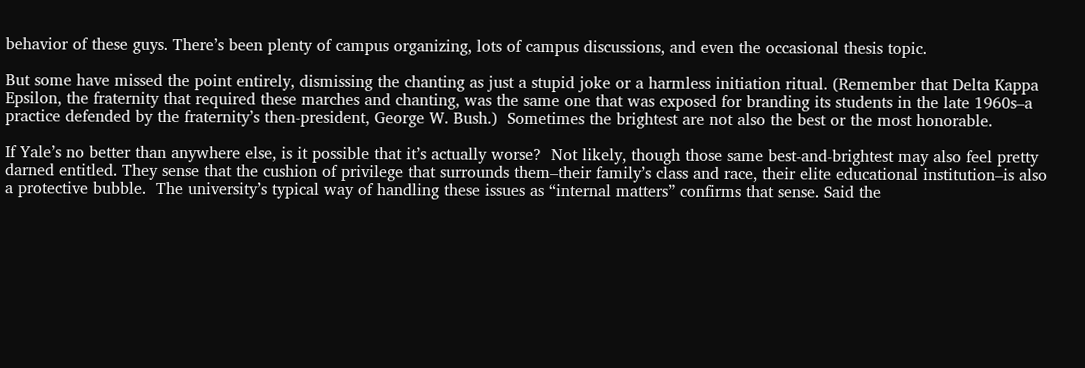behavior of these guys. There’s been plenty of campus organizing, lots of campus discussions, and even the occasional thesis topic.

But some have missed the point entirely, dismissing the chanting as just a stupid joke or a harmless initiation ritual. (Remember that Delta Kappa Epsilon, the fraternity that required these marches and chanting, was the same one that was exposed for branding its students in the late 1960s–a practice defended by the fraternity’s then-president, George W. Bush.)  Sometimes the brightest are not also the best or the most honorable.

If Yale’s no better than anywhere else, is it possible that it’s actually worse?  Not likely, though those same best-and-brightest may also feel pretty darned entitled. They sense that the cushion of privilege that surrounds them–their family’s class and race, their elite educational institution–is also a protective bubble.  The university’s typical way of handling these issues as “internal matters” confirms that sense. Said the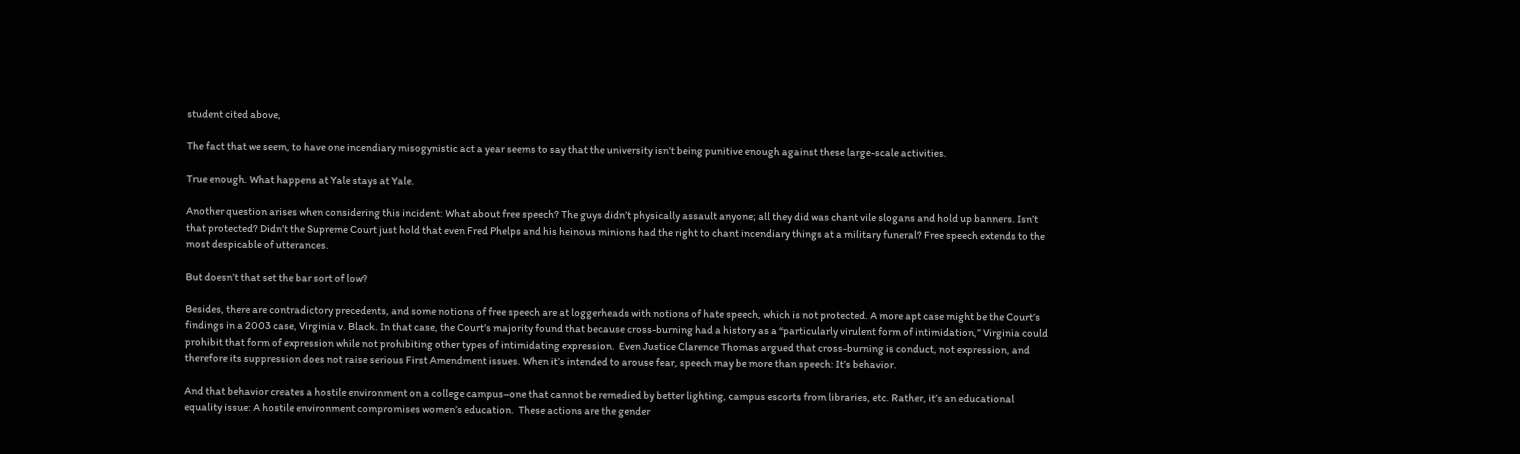student cited above,

The fact that we seem, to have one incendiary misogynistic act a year seems to say that the university isn’t being punitive enough against these large-scale activities.

True enough. What happens at Yale stays at Yale.

Another question arises when considering this incident: What about free speech? The guys didn’t physically assault anyone; all they did was chant vile slogans and hold up banners. Isn’t that protected? Didn’t the Supreme Court just hold that even Fred Phelps and his heinous minions had the right to chant incendiary things at a military funeral? Free speech extends to the most despicable of utterances.

But doesn’t that set the bar sort of low?

Besides, there are contradictory precedents, and some notions of free speech are at loggerheads with notions of hate speech, which is not protected. A more apt case might be the Court’s findings in a 2003 case, Virginia v. Black. In that case, the Court’s majority found that because cross-burning had a history as a “particularly virulent form of intimidation,” Virginia could prohibit that form of expression while not prohibiting other types of intimidating expression.  Even Justice Clarence Thomas argued that cross-burning is conduct, not expression, and therefore its suppression does not raise serious First Amendment issues. When it’s intended to arouse fear, speech may be more than speech: It’s behavior.

And that behavior creates a hostile environment on a college campus–one that cannot be remedied by better lighting, campus escorts from libraries, etc. Rather, it’s an educational equality issue: A hostile environment compromises women’s education.  These actions are the gender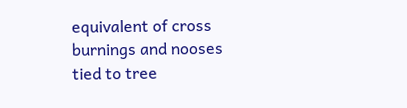equivalent of cross burnings and nooses tied to tree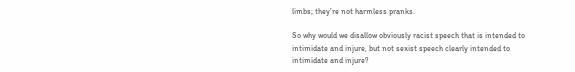limbs; they’re not harmless pranks.

So why would we disallow obviously racist speech that is intended to intimidate and injure, but not sexist speech clearly intended to intimidate and injure?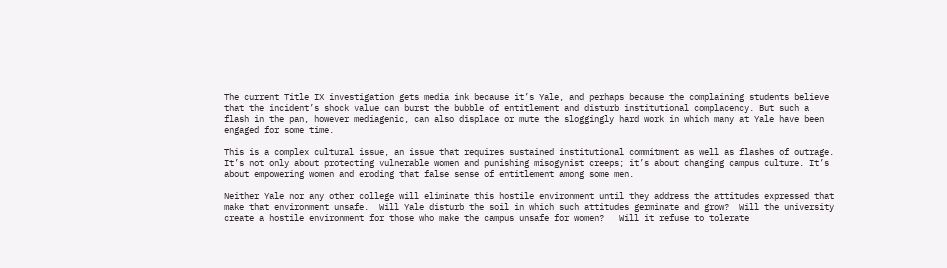The current Title IX investigation gets media ink because it’s Yale, and perhaps because the complaining students believe that the incident’s shock value can burst the bubble of entitlement and disturb institutional complacency. But such a flash in the pan, however mediagenic, can also displace or mute the sloggingly hard work in which many at Yale have been engaged for some time.

This is a complex cultural issue, an issue that requires sustained institutional commitment as well as flashes of outrage.  It’s not only about protecting vulnerable women and punishing misogynist creeps; it’s about changing campus culture. It’s about empowering women and eroding that false sense of entitlement among some men.

Neither Yale nor any other college will eliminate this hostile environment until they address the attitudes expressed that make that environment unsafe.  Will Yale disturb the soil in which such attitudes germinate and grow?  Will the university create a hostile environment for those who make the campus unsafe for women?   Will it refuse to tolerate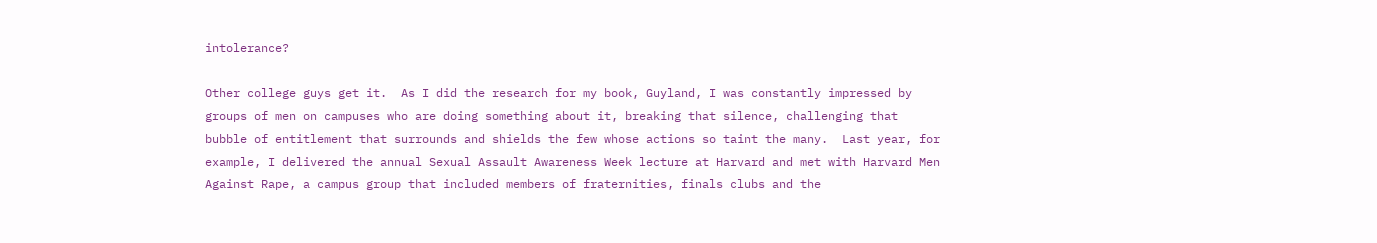intolerance?

Other college guys get it.  As I did the research for my book, Guyland, I was constantly impressed by groups of men on campuses who are doing something about it, breaking that silence, challenging that bubble of entitlement that surrounds and shields the few whose actions so taint the many.  Last year, for example, I delivered the annual Sexual Assault Awareness Week lecture at Harvard and met with Harvard Men Against Rape, a campus group that included members of fraternities, finals clubs and the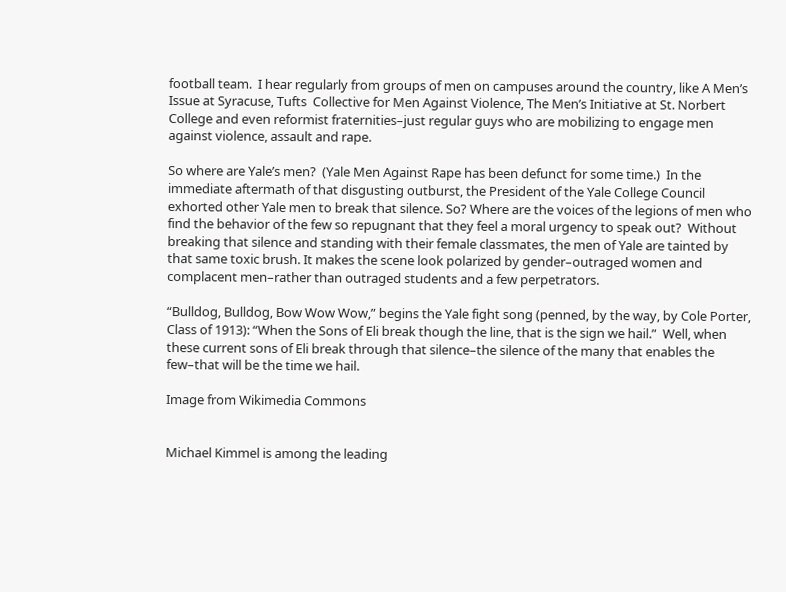football team.  I hear regularly from groups of men on campuses around the country, like A Men’s Issue at Syracuse, Tufts  Collective for Men Against Violence, The Men’s Initiative at St. Norbert College and even reformist fraternities–just regular guys who are mobilizing to engage men against violence, assault and rape.

So where are Yale’s men?  (Yale Men Against Rape has been defunct for some time.)  In the immediate aftermath of that disgusting outburst, the President of the Yale College Council exhorted other Yale men to break that silence. So? Where are the voices of the legions of men who find the behavior of the few so repugnant that they feel a moral urgency to speak out?  Without breaking that silence and standing with their female classmates, the men of Yale are tainted by that same toxic brush. It makes the scene look polarized by gender–outraged women and complacent men–rather than outraged students and a few perpetrators.

“Bulldog, Bulldog, Bow Wow Wow,” begins the Yale fight song (penned, by the way, by Cole Porter, Class of 1913): “When the Sons of Eli break though the line, that is the sign we hail.”  Well, when these current sons of Eli break through that silence–the silence of the many that enables the few–that will be the time we hail.

Image from Wikimedia Commons


Michael Kimmel is among the leading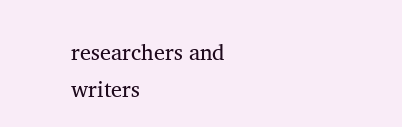researchers and writers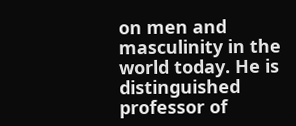on men and masculinity in the world today. He is distinguished professor of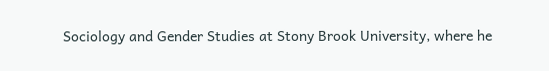Sociology and Gender Studies at Stony Brook University, where he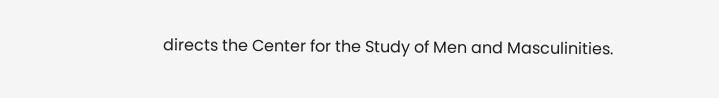directs the Center for the Study of Men and Masculinities.